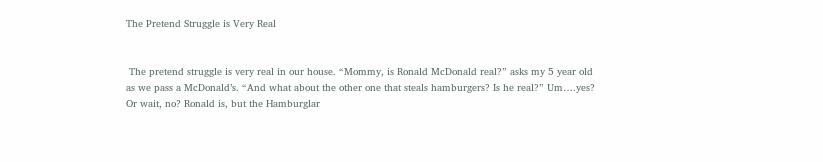The Pretend Struggle is Very Real


 The pretend struggle is very real in our house. “Mommy, is Ronald McDonald real?” asks my 5 year old as we pass a McDonald’s. “And what about the other one that steals hamburgers? Is he real?” Um….yes? Or wait, no? Ronald is, but the Hamburglar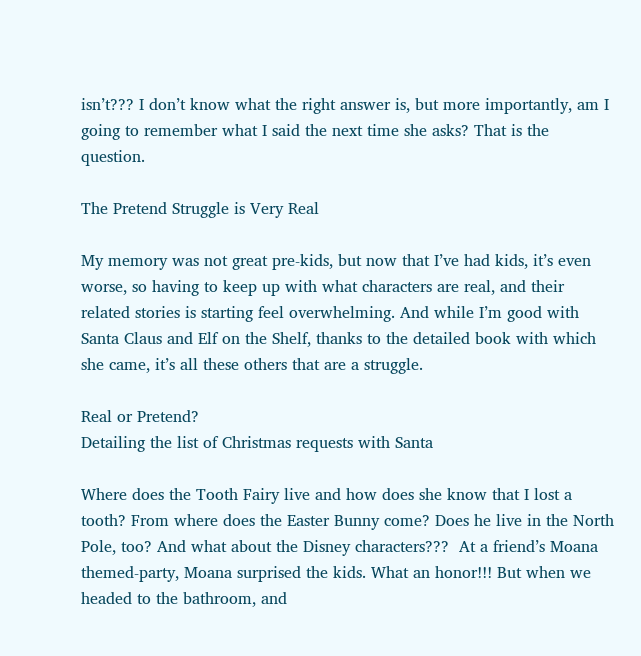isn’t??? I don’t know what the right answer is, but more importantly, am I going to remember what I said the next time she asks? That is the question.

The Pretend Struggle is Very Real

My memory was not great pre-kids, but now that I’ve had kids, it’s even worse, so having to keep up with what characters are real, and their related stories is starting feel overwhelming. And while I’m good with Santa Claus and Elf on the Shelf, thanks to the detailed book with which she came, it’s all these others that are a struggle.

Real or Pretend?
Detailing the list of Christmas requests with Santa

Where does the Tooth Fairy live and how does she know that I lost a tooth? From where does the Easter Bunny come? Does he live in the North Pole, too? And what about the Disney characters???  At a friend’s Moana themed-party, Moana surprised the kids. What an honor!!! But when we headed to the bathroom, and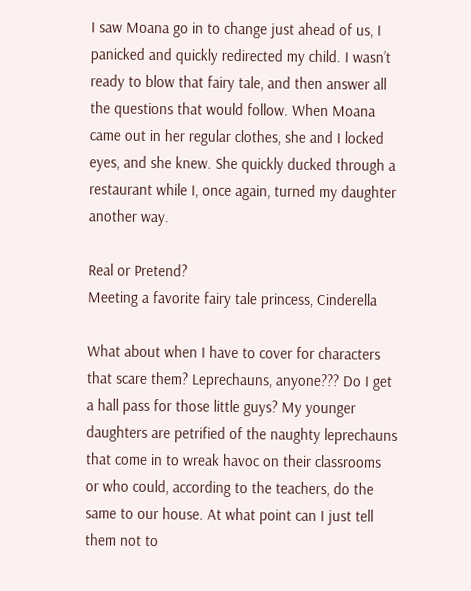I saw Moana go in to change just ahead of us, I panicked and quickly redirected my child. I wasn’t ready to blow that fairy tale, and then answer all the questions that would follow. When Moana came out in her regular clothes, she and I locked eyes, and she knew. She quickly ducked through a restaurant while I, once again, turned my daughter another way.

Real or Pretend?
Meeting a favorite fairy tale princess, Cinderella

What about when I have to cover for characters that scare them? Leprechauns, anyone??? Do I get a hall pass for those little guys? My younger daughters are petrified of the naughty leprechauns that come in to wreak havoc on their classrooms or who could, according to the teachers, do the same to our house. At what point can I just tell them not to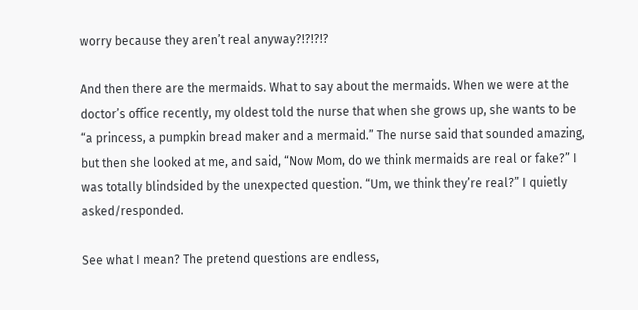worry because they aren’t real anyway?!?!?!?

And then there are the mermaids. What to say about the mermaids. When we were at the doctor’s office recently, my oldest told the nurse that when she grows up, she wants to be “a princess, a pumpkin bread maker and a mermaid.” The nurse said that sounded amazing, but then she looked at me, and said, “Now Mom, do we think mermaids are real or fake?” I was totally blindsided by the unexpected question. “Um, we think they’re real?” I quietly asked/responded.

See what I mean? The pretend questions are endless,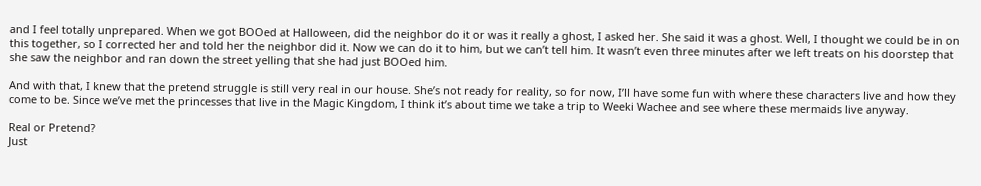and I feel totally unprepared. When we got BOOed at Halloween, did the neighbor do it or was it really a ghost, I asked her. She said it was a ghost. Well, I thought we could be in on this together, so I corrected her and told her the neighbor did it. Now we can do it to him, but we can’t tell him. It wasn’t even three minutes after we left treats on his doorstep that she saw the neighbor and ran down the street yelling that she had just BOOed him.

And with that, I knew that the pretend struggle is still very real in our house. She’s not ready for reality, so for now, I’ll have some fun with where these characters live and how they come to be. Since we’ve met the princesses that live in the Magic Kingdom, I think it’s about time we take a trip to Weeki Wachee and see where these mermaids live anyway.

Real or Pretend?
Just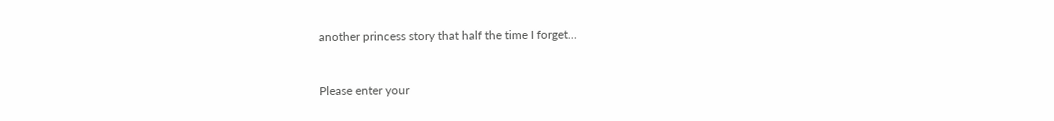another princess story that half the time I forget…


Please enter your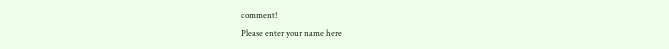comment!
Please enter your name here